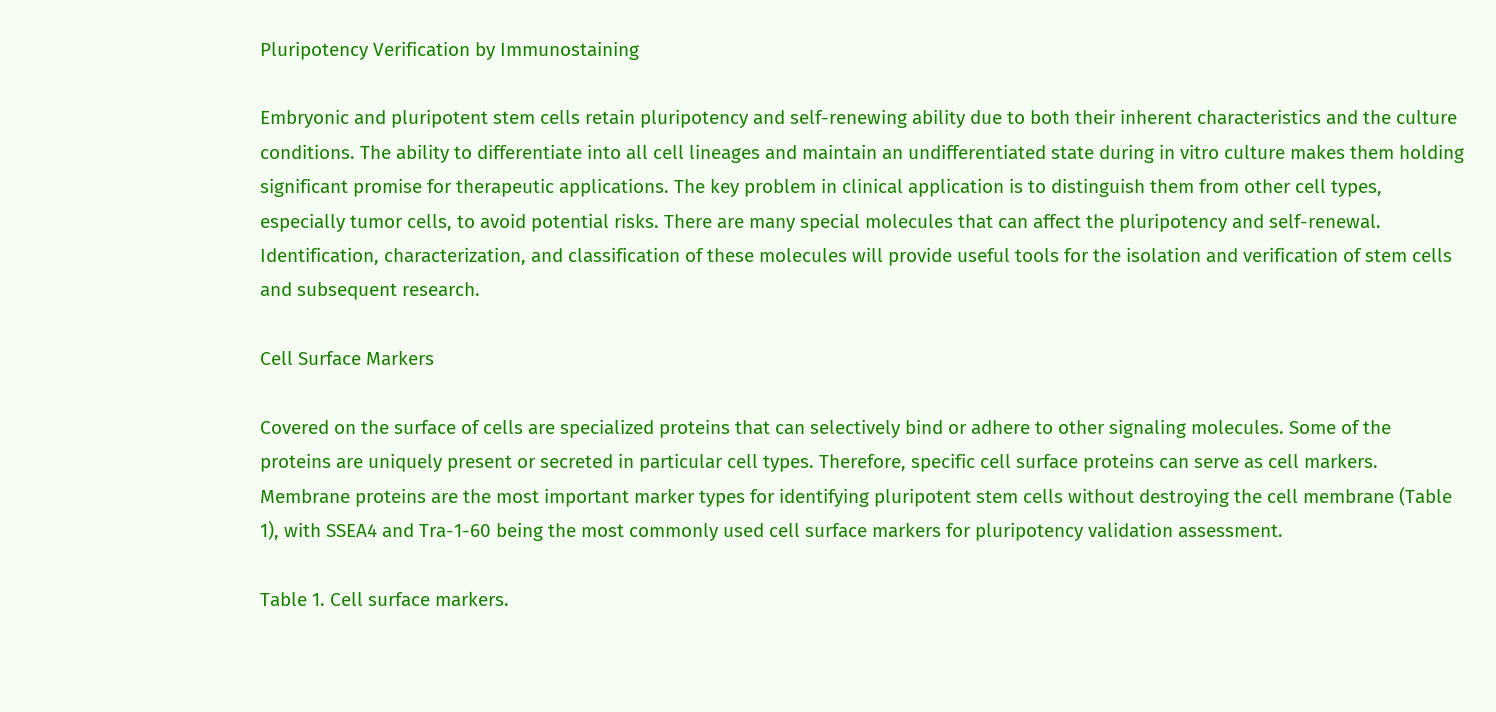Pluripotency Verification by Immunostaining

Embryonic and pluripotent stem cells retain pluripotency and self-renewing ability due to both their inherent characteristics and the culture conditions. The ability to differentiate into all cell lineages and maintain an undifferentiated state during in vitro culture makes them holding significant promise for therapeutic applications. The key problem in clinical application is to distinguish them from other cell types, especially tumor cells, to avoid potential risks. There are many special molecules that can affect the pluripotency and self-renewal. Identification, characterization, and classification of these molecules will provide useful tools for the isolation and verification of stem cells and subsequent research.

Cell Surface Markers

Covered on the surface of cells are specialized proteins that can selectively bind or adhere to other signaling molecules. Some of the proteins are uniquely present or secreted in particular cell types. Therefore, specific cell surface proteins can serve as cell markers. Membrane proteins are the most important marker types for identifying pluripotent stem cells without destroying the cell membrane (Table 1), with SSEA4 and Tra-1-60 being the most commonly used cell surface markers for pluripotency validation assessment.

Table 1. Cell surface markers.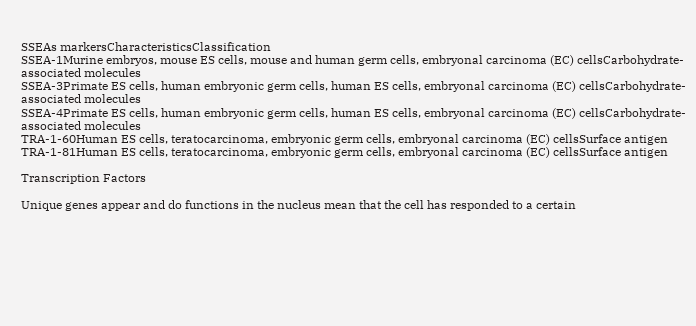SSEAs markersCharacteristicsClassification
SSEA-1Murine embryos, mouse ES cells, mouse and human germ cells, embryonal carcinoma (EC) cellsCarbohydrate-associated molecules
SSEA-3Primate ES cells, human embryonic germ cells, human ES cells, embryonal carcinoma (EC) cellsCarbohydrate-associated molecules
SSEA-4Primate ES cells, human embryonic germ cells, human ES cells, embryonal carcinoma (EC) cellsCarbohydrate-associated molecules
TRA-1-60Human ES cells, teratocarcinoma, embryonic germ cells, embryonal carcinoma (EC) cellsSurface antigen
TRA-1-81Human ES cells, teratocarcinoma, embryonic germ cells, embryonal carcinoma (EC) cellsSurface antigen

Transcription Factors

Unique genes appear and do functions in the nucleus mean that the cell has responded to a certain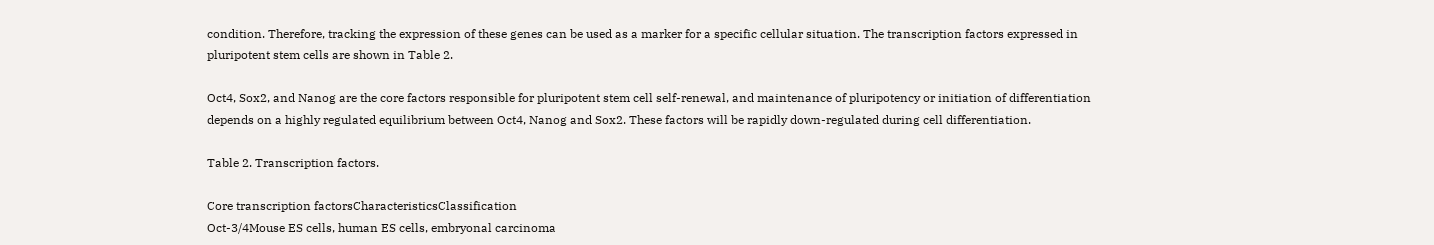condition. Therefore, tracking the expression of these genes can be used as a marker for a specific cellular situation. The transcription factors expressed in pluripotent stem cells are shown in Table 2.

Oct4, Sox2, and Nanog are the core factors responsible for pluripotent stem cell self-renewal, and maintenance of pluripotency or initiation of differentiation depends on a highly regulated equilibrium between Oct4, Nanog and Sox2. These factors will be rapidly down-regulated during cell differentiation.

Table 2. Transcription factors.

Core transcription factorsCharacteristicsClassification
Oct-3/4Mouse ES cells, human ES cells, embryonal carcinoma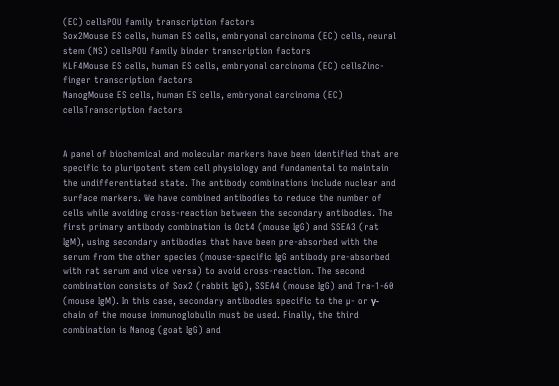(EC) cellsPOU family transcription factors
Sox2Mouse ES cells, human ES cells, embryonal carcinoma (EC) cells, neural stem (NS) cellsPOU family binder transcription factors
KLF4Mouse ES cells, human ES cells, embryonal carcinoma (EC) cellsZinc-finger transcription factors
NanogMouse ES cells, human ES cells, embryonal carcinoma (EC) cellsTranscription factors


A panel of biochemical and molecular markers have been identified that are specific to pluripotent stem cell physiology and fundamental to maintain the undifferentiated state. The antibody combinations include nuclear and surface markers. We have combined antibodies to reduce the number of cells while avoiding cross-reaction between the secondary antibodies. The first primary antibody combination is Oct4 (mouse IgG) and SSEA3 (rat IgM), using secondary antibodies that have been pre-absorbed with the serum from the other species (mouse-specific IgG antibody pre-absorbed with rat serum and vice versa) to avoid cross-reaction. The second combination consists of Sox2 (rabbit IgG), SSEA4 (mouse IgG) and Tra-1-60 (mouse IgM). In this case, secondary antibodies specific to the µ- or γ-chain of the mouse immunoglobulin must be used. Finally, the third combination is Nanog (goat IgG) and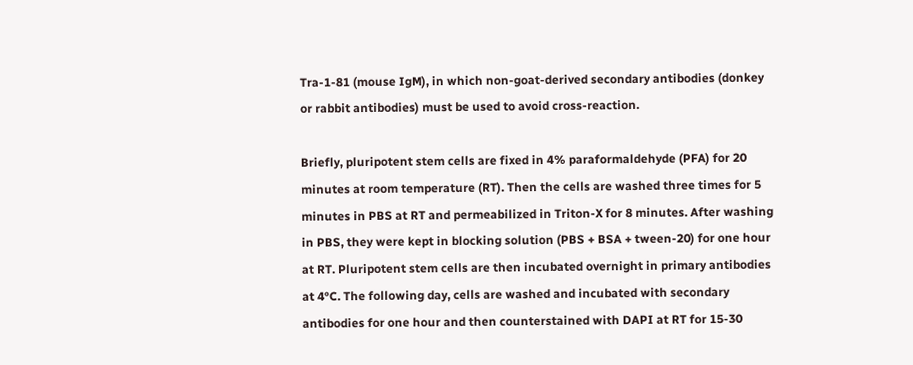Tra-1-81 (mouse IgM), in which non-goat-derived secondary antibodies (donkey or rabbit antibodies) must be used to avoid cross-reaction.

Briefly, pluripotent stem cells are fixed in 4% paraformaldehyde (PFA) for 20 minutes at room temperature (RT). Then the cells are washed three times for 5 minutes in PBS at RT and permeabilized in Triton-X for 8 minutes. After washing in PBS, they were kept in blocking solution (PBS + BSA + tween-20) for one hour at RT. Pluripotent stem cells are then incubated overnight in primary antibodies at 4°C. The following day, cells are washed and incubated with secondary antibodies for one hour and then counterstained with DAPI at RT for 15-30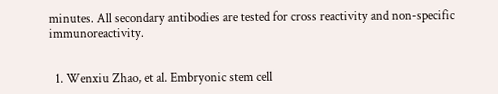minutes. All secondary antibodies are tested for cross reactivity and non-specific immunoreactivity.


  1. Wenxiu Zhao, et al. Embryonic stem cell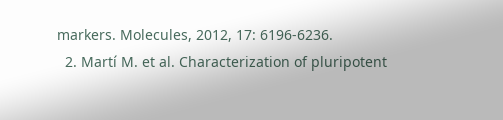markers. Molecules, 2012, 17: 6196-6236.
  2. Martí M. et al. Characterization of pluripotent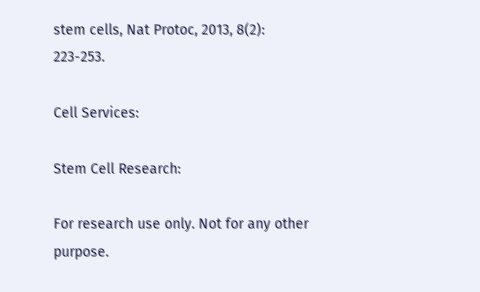stem cells, Nat Protoc, 2013, 8(2): 223-253.

Cell Services:

Stem Cell Research:

For research use only. Not for any other purpose.